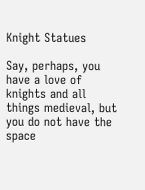Knight Statues

Say, perhaps, you have a love of knights and all things medieval, but you do not have the space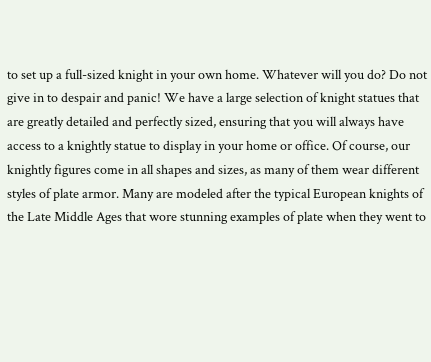to set up a full-sized knight in your own home. Whatever will you do? Do not give in to despair and panic! We have a large selection of knight statues that are greatly detailed and perfectly sized, ensuring that you will always have access to a knightly statue to display in your home or office. Of course, our knightly figures come in all shapes and sizes, as many of them wear different styles of plate armor. Many are modeled after the typical European knights of the Late Middle Ages that wore stunning examples of plate when they went to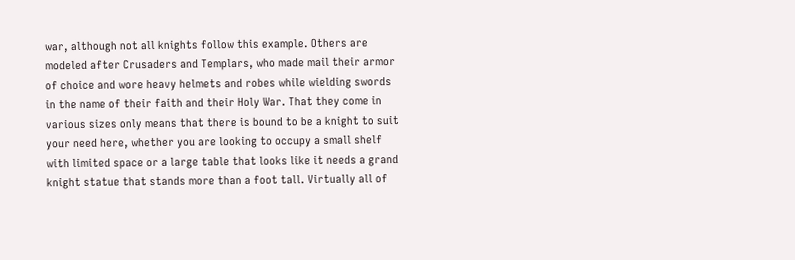war, although not all knights follow this example. Others are modeled after Crusaders and Templars, who made mail their armor of choice and wore heavy helmets and robes while wielding swords in the name of their faith and their Holy War. That they come in various sizes only means that there is bound to be a knight to suit your need here, whether you are looking to occupy a small shelf with limited space or a large table that looks like it needs a grand knight statue that stands more than a foot tall. Virtually all of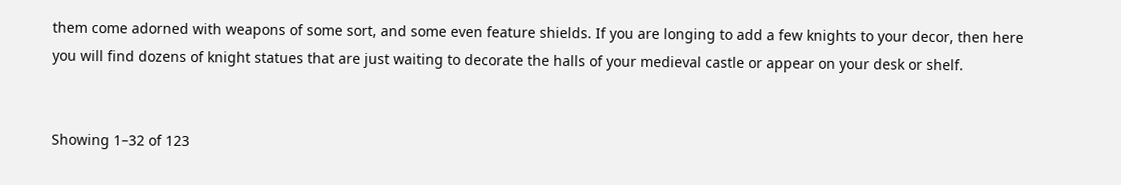them come adorned with weapons of some sort, and some even feature shields. If you are longing to add a few knights to your decor, then here you will find dozens of knight statues that are just waiting to decorate the halls of your medieval castle or appear on your desk or shelf.


Showing 1–32 of 123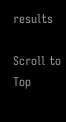results

Scroll to Top